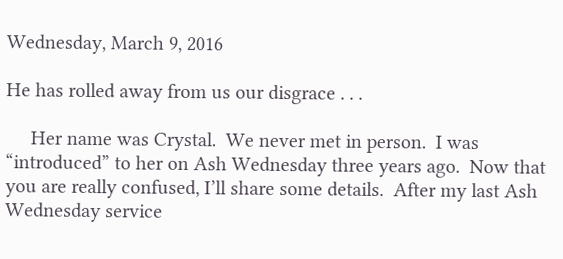Wednesday, March 9, 2016

He has rolled away from us our disgrace . . .

     Her name was Crystal.  We never met in person.  I was “introduced” to her on Ash Wednesday three years ago.  Now that you are really confused, I’ll share some details.  After my last Ash Wednesday service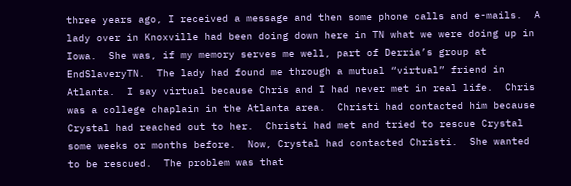three years ago, I received a message and then some phone calls and e-mails.  A lady over in Knoxville had been doing down here in TN what we were doing up in Iowa.  She was, if my memory serves me well, part of Derria’s group at EndSlaveryTN.  The lady had found me through a mutual “virtual” friend in Atlanta.  I say virtual because Chris and I had never met in real life.  Chris was a college chaplain in the Atlanta area.  Christi had contacted him because Crystal had reached out to her.  Christi had met and tried to rescue Crystal some weeks or months before.  Now, Crystal had contacted Christi.  She wanted to be rescued.  The problem was that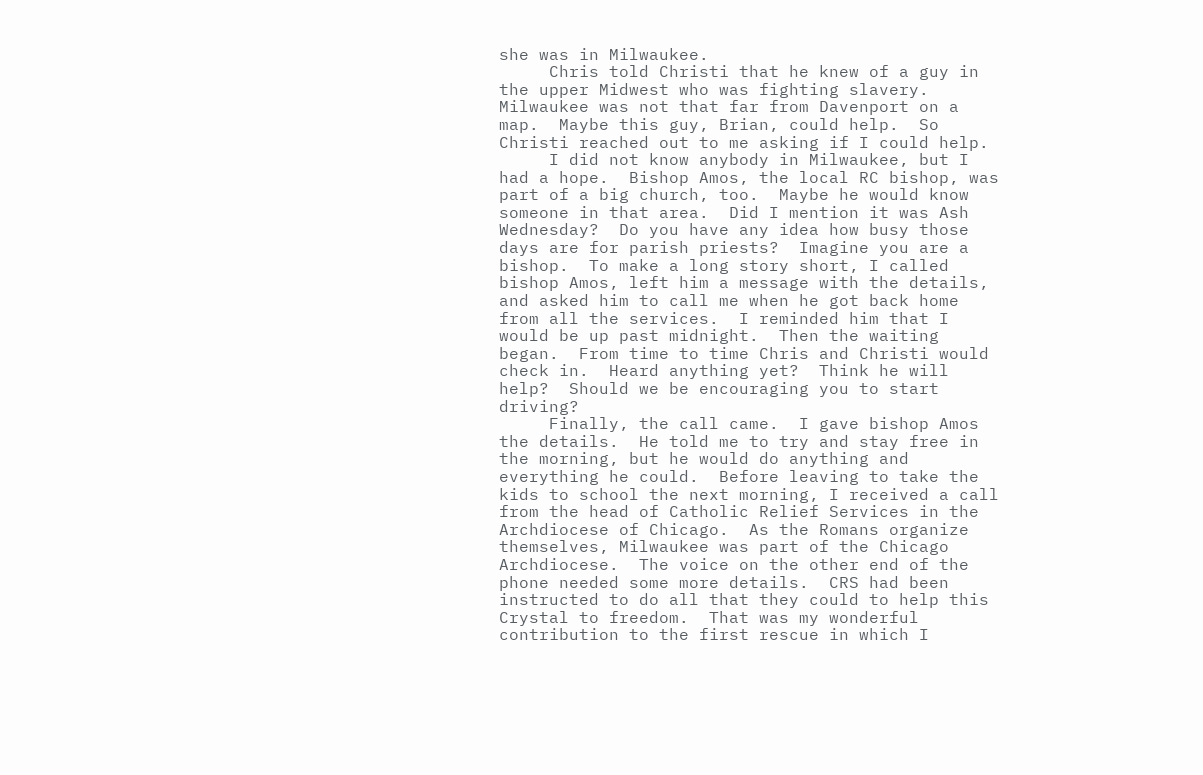she was in Milwaukee.
     Chris told Christi that he knew of a guy in the upper Midwest who was fighting slavery.  Milwaukee was not that far from Davenport on a map.  Maybe this guy, Brian, could help.  So Christi reached out to me asking if I could help.
     I did not know anybody in Milwaukee, but I had a hope.  Bishop Amos, the local RC bishop, was part of a big church, too.  Maybe he would know someone in that area.  Did I mention it was Ash Wednesday?  Do you have any idea how busy those days are for parish priests?  Imagine you are a bishop.  To make a long story short, I called bishop Amos, left him a message with the details, and asked him to call me when he got back home from all the services.  I reminded him that I would be up past midnight.  Then the waiting began.  From time to time Chris and Christi would check in.  Heard anything yet?  Think he will help?  Should we be encouraging you to start driving?
     Finally, the call came.  I gave bishop Amos the details.  He told me to try and stay free in the morning, but he would do anything and everything he could.  Before leaving to take the kids to school the next morning, I received a call from the head of Catholic Relief Services in the Archdiocese of Chicago.  As the Romans organize themselves, Milwaukee was part of the Chicago Archdiocese.  The voice on the other end of the phone needed some more details.  CRS had been instructed to do all that they could to help this Crystal to freedom.  That was my wonderful contribution to the first rescue in which I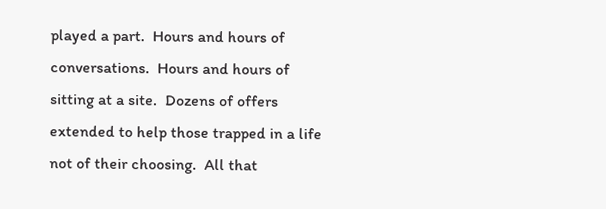played a part.  Hours and hours of conversations.  Hours and hours of sitting at a site.  Dozens of offers extended to help those trapped in a life not of their choosing.  All that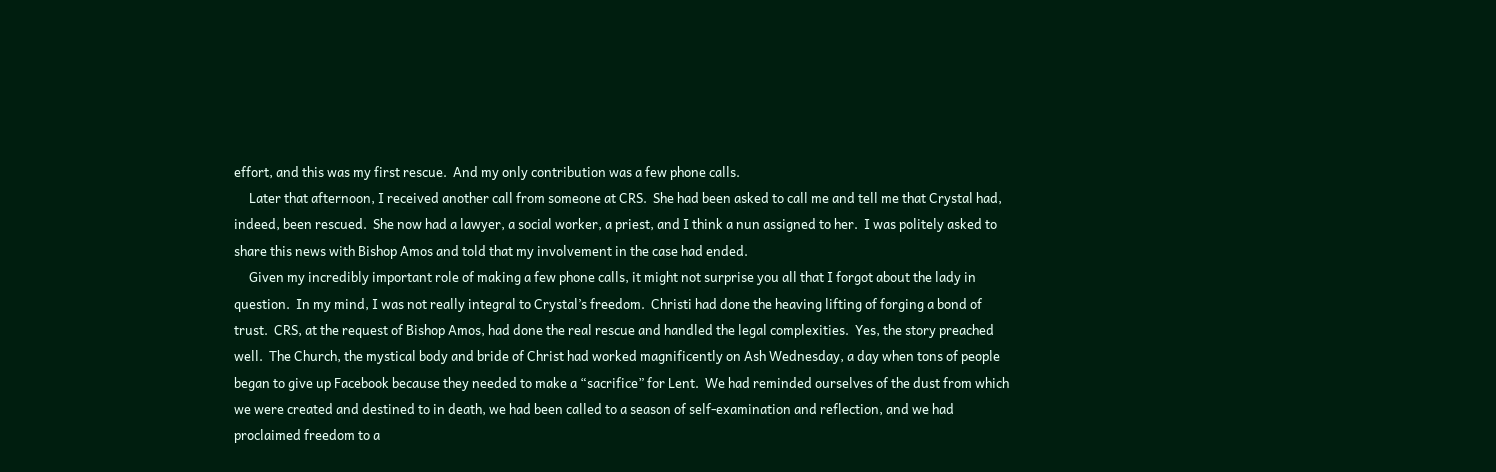effort, and this was my first rescue.  And my only contribution was a few phone calls.
     Later that afternoon, I received another call from someone at CRS.  She had been asked to call me and tell me that Crystal had, indeed, been rescued.  She now had a lawyer, a social worker, a priest, and I think a nun assigned to her.  I was politely asked to share this news with Bishop Amos and told that my involvement in the case had ended.
     Given my incredibly important role of making a few phone calls, it might not surprise you all that I forgot about the lady in question.  In my mind, I was not really integral to Crystal’s freedom.  Christi had done the heaving lifting of forging a bond of trust.  CRS, at the request of Bishop Amos, had done the real rescue and handled the legal complexities.  Yes, the story preached well.  The Church, the mystical body and bride of Christ had worked magnificently on Ash Wednesday, a day when tons of people began to give up Facebook because they needed to make a “sacrifice” for Lent.  We had reminded ourselves of the dust from which we were created and destined to in death, we had been called to a season of self-examination and reflection, and we had proclaimed freedom to a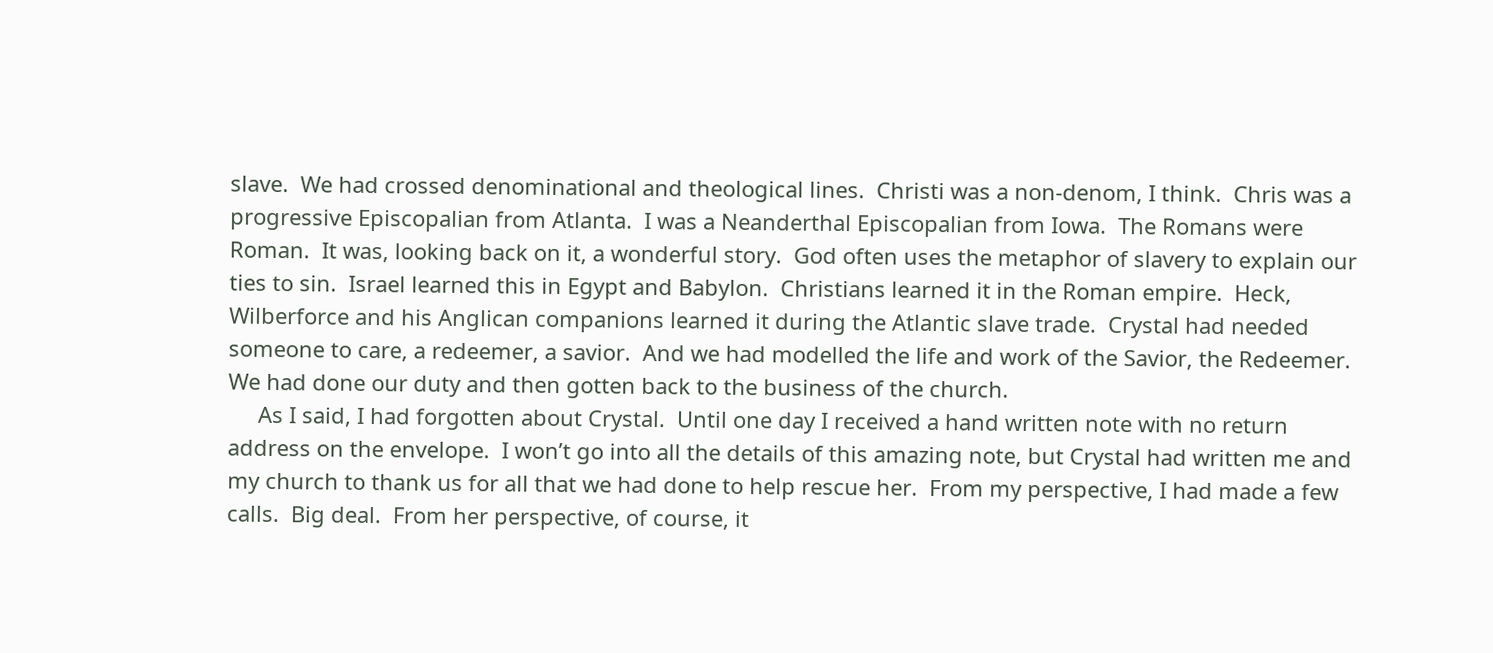slave.  We had crossed denominational and theological lines.  Christi was a non-denom, I think.  Chris was a progressive Episcopalian from Atlanta.  I was a Neanderthal Episcopalian from Iowa.  The Romans were Roman.  It was, looking back on it, a wonderful story.  God often uses the metaphor of slavery to explain our ties to sin.  Israel learned this in Egypt and Babylon.  Christians learned it in the Roman empire.  Heck, Wilberforce and his Anglican companions learned it during the Atlantic slave trade.  Crystal had needed someone to care, a redeemer, a savior.  And we had modelled the life and work of the Savior, the Redeemer.  We had done our duty and then gotten back to the business of the church.
     As I said, I had forgotten about Crystal.  Until one day I received a hand written note with no return address on the envelope.  I won’t go into all the details of this amazing note, but Crystal had written me and my church to thank us for all that we had done to help rescue her.  From my perspective, I had made a few calls.  Big deal.  From her perspective, of course, it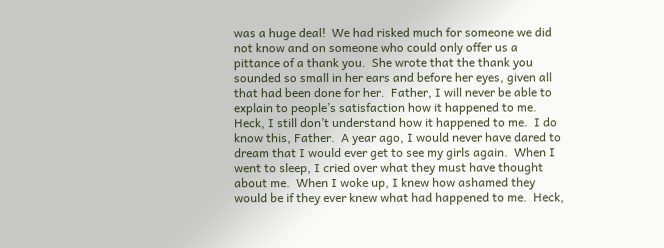was a huge deal!  We had risked much for someone we did not know and on someone who could only offer us a pittance of a thank you.  She wrote that the thank you sounded so small in her ears and before her eyes, given all that had been done for her.  Father, I will never be able to explain to people’s satisfaction how it happened to me.  Heck, I still don’t understand how it happened to me.  I do know this, Father.  A year ago, I would never have dared to dream that I would ever get to see my girls again.  When I went to sleep, I cried over what they must have thought about me.  When I woke up, I knew how ashamed they would be if they ever knew what had happened to me.  Heck,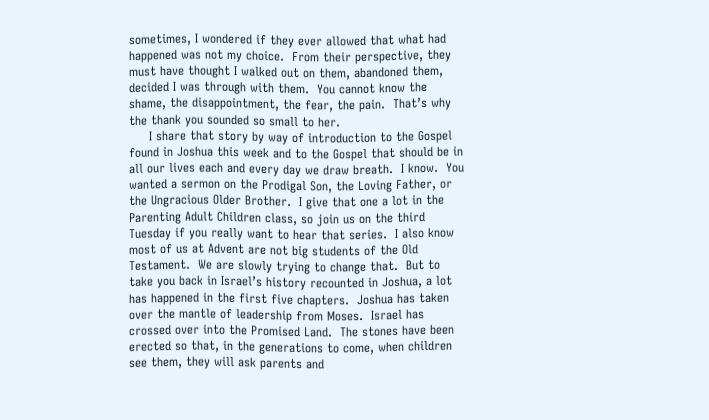sometimes, I wondered if they ever allowed that what had happened was not my choice.  From their perspective, they must have thought I walked out on them, abandoned them, decided I was through with them.  You cannot know the shame, the disappointment, the fear, the pain.  That’s why the thank you sounded so small to her.
     I share that story by way of introduction to the Gospel found in Joshua this week and to the Gospel that should be in all our lives each and every day we draw breath.  I know.  You wanted a sermon on the Prodigal Son, the Loving Father, or the Ungracious Older Brother.  I give that one a lot in the Parenting Adult Children class, so join us on the third Tuesday if you really want to hear that series.  I also know most of us at Advent are not big students of the Old Testament.  We are slowly trying to change that.  But to take you back in Israel’s history recounted in Joshua, a lot has happened in the first five chapters.  Joshua has taken over the mantle of leadership from Moses.  Israel has crossed over into the Promised Land.  The stones have been erected so that, in the generations to come, when children see them, they will ask parents and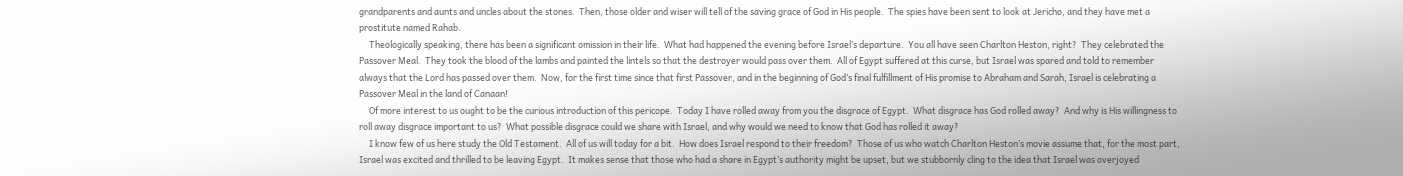grandparents and aunts and uncles about the stones.  Then, those older and wiser will tell of the saving grace of God in His people.  The spies have been sent to look at Jericho, and they have met a prostitute named Rahab.
     Theologically speaking, there has been a significant omission in their life.  What had happened the evening before Israel’s departure.  You all have seen Charlton Heston, right?  They celebrated the Passover Meal.  They took the blood of the lambs and painted the lintels so that the destroyer would pass over them.  All of Egypt suffered at this curse, but Israel was spared and told to remember always that the Lord has passed over them.  Now, for the first time since that first Passover, and in the beginning of God’s final fulfillment of His promise to Abraham and Sarah, Israel is celebrating a Passover Meal in the land of Canaan!
     Of more interest to us ought to be the curious introduction of this pericope.  Today I have rolled away from you the disgrace of Egypt.  What disgrace has God rolled away?  And why is His willingness to roll away disgrace important to us?  What possible disgrace could we share with Israel, and why would we need to know that God has rolled it away?
     I know few of us here study the Old Testament.  All of us will today for a bit.  How does Israel respond to their freedom?  Those of us who watch Charlton Heston’s movie assume that, for the most part, Israel was excited and thrilled to be leaving Egypt.  It makes sense that those who had a share in Egypt’s authority might be upset, but we stubbornly cling to the idea that Israel was overjoyed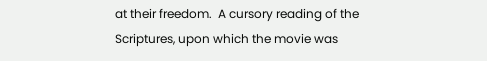at their freedom.  A cursory reading of the Scriptures, upon which the movie was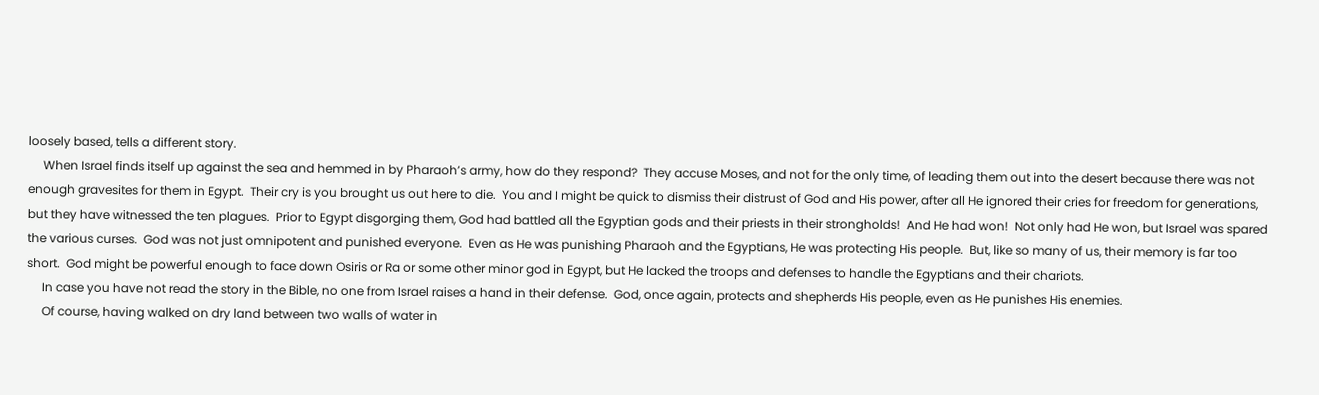loosely based, tells a different story.
     When Israel finds itself up against the sea and hemmed in by Pharaoh’s army, how do they respond?  They accuse Moses, and not for the only time, of leading them out into the desert because there was not enough gravesites for them in Egypt.  Their cry is you brought us out here to die.  You and I might be quick to dismiss their distrust of God and His power, after all He ignored their cries for freedom for generations, but they have witnessed the ten plagues.  Prior to Egypt disgorging them, God had battled all the Egyptian gods and their priests in their strongholds!  And He had won!  Not only had He won, but Israel was spared the various curses.  God was not just omnipotent and punished everyone.  Even as He was punishing Pharaoh and the Egyptians, He was protecting His people.  But, like so many of us, their memory is far too short.  God might be powerful enough to face down Osiris or Ra or some other minor god in Egypt, but He lacked the troops and defenses to handle the Egyptians and their chariots.
     In case you have not read the story in the Bible, no one from Israel raises a hand in their defense.  God, once again, protects and shepherds His people, even as He punishes His enemies.
     Of course, having walked on dry land between two walls of water in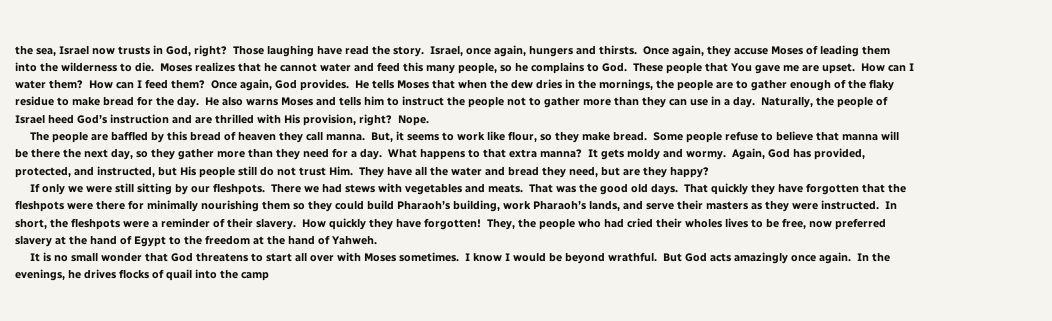the sea, Israel now trusts in God, right?  Those laughing have read the story.  Israel, once again, hungers and thirsts.  Once again, they accuse Moses of leading them into the wilderness to die.  Moses realizes that he cannot water and feed this many people, so he complains to God.  These people that You gave me are upset.  How can I water them?  How can I feed them?  Once again, God provides.  He tells Moses that when the dew dries in the mornings, the people are to gather enough of the flaky residue to make bread for the day.  He also warns Moses and tells him to instruct the people not to gather more than they can use in a day.  Naturally, the people of Israel heed God’s instruction and are thrilled with His provision, right?  Nope.
     The people are baffled by this bread of heaven they call manna.  But, it seems to work like flour, so they make bread.  Some people refuse to believe that manna will be there the next day, so they gather more than they need for a day.  What happens to that extra manna?  It gets moldy and wormy.  Again, God has provided, protected, and instructed, but His people still do not trust Him.  They have all the water and bread they need, but are they happy?
     If only we were still sitting by our fleshpots.  There we had stews with vegetables and meats.  That was the good old days.  That quickly they have forgotten that the fleshpots were there for minimally nourishing them so they could build Pharaoh’s building, work Pharaoh’s lands, and serve their masters as they were instructed.  In short, the fleshpots were a reminder of their slavery.  How quickly they have forgotten!  They, the people who had cried their wholes lives to be free, now preferred slavery at the hand of Egypt to the freedom at the hand of Yahweh.
     It is no small wonder that God threatens to start all over with Moses sometimes.  I know I would be beyond wrathful.  But God acts amazingly once again.  In the evenings, he drives flocks of quail into the camp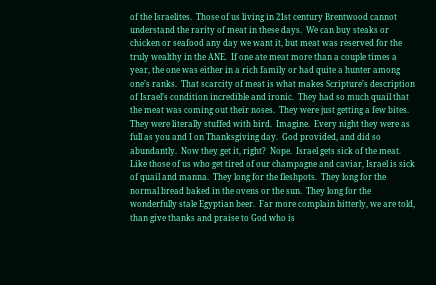of the Israelites.  Those of us living in 21st century Brentwood cannot understand the rarity of meat in these days.  We can buy steaks or chicken or seafood any day we want it, but meat was reserved for the truly wealthy in the ANE.  If one ate meat more than a couple times a year, the one was either in a rich family or had quite a hunter among one’s ranks.  That scarcity of meat is what makes Scripture’s description of Israel’s condition incredible and ironic.  They had so much quail that the meat was coming out their noses.  They were just getting a few bites.  They were literally stuffed with bird.  Imagine.  Every night they were as full as you and I on Thanksgiving day.  God provided, and did so abundantly.  Now they get it, right?  Nope.  Israel gets sick of the meat.  Like those of us who get tired of our champagne and caviar, Israel is sick of quail and manna.  They long for the fleshpots.  They long for the normal bread baked in the ovens or the sun.  They long for the wonderfully stale Egyptian beer.  Far more complain bitterly, we are told, than give thanks and praise to God who is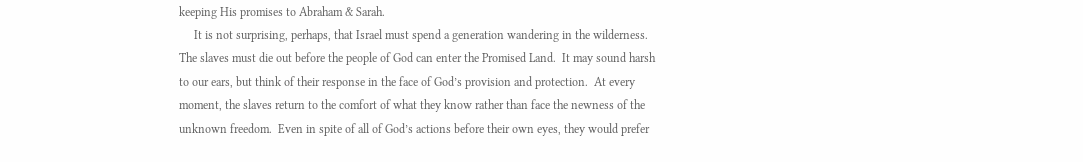keeping His promises to Abraham & Sarah.
     It is not surprising, perhaps, that Israel must spend a generation wandering in the wilderness.  The slaves must die out before the people of God can enter the Promised Land.  It may sound harsh to our ears, but think of their response in the face of God’s provision and protection.  At every moment, the slaves return to the comfort of what they know rather than face the newness of the unknown freedom.  Even in spite of all of God’s actions before their own eyes, they would prefer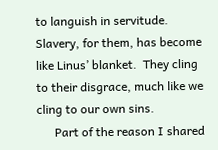to languish in servitude.  Slavery, for them, has become like Linus’ blanket.  They cling to their disgrace, much like we cling to our own sins.
      Part of the reason I shared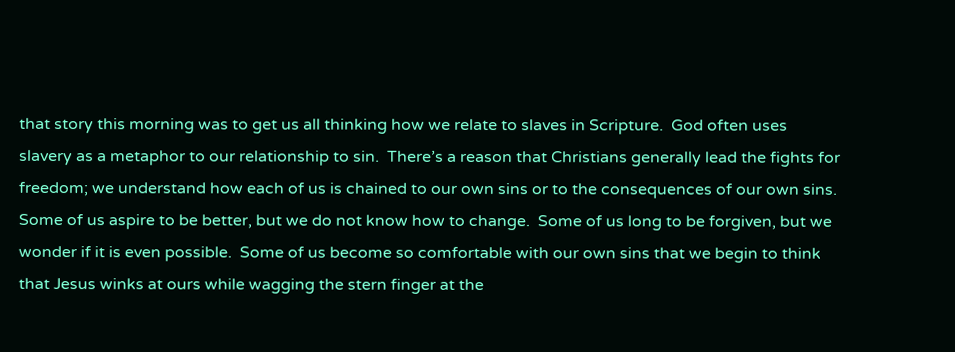that story this morning was to get us all thinking how we relate to slaves in Scripture.  God often uses slavery as a metaphor to our relationship to sin.  There’s a reason that Christians generally lead the fights for freedom; we understand how each of us is chained to our own sins or to the consequences of our own sins.  Some of us aspire to be better, but we do not know how to change.  Some of us long to be forgiven, but we wonder if it is even possible.  Some of us become so comfortable with our own sins that we begin to think that Jesus winks at ours while wagging the stern finger at the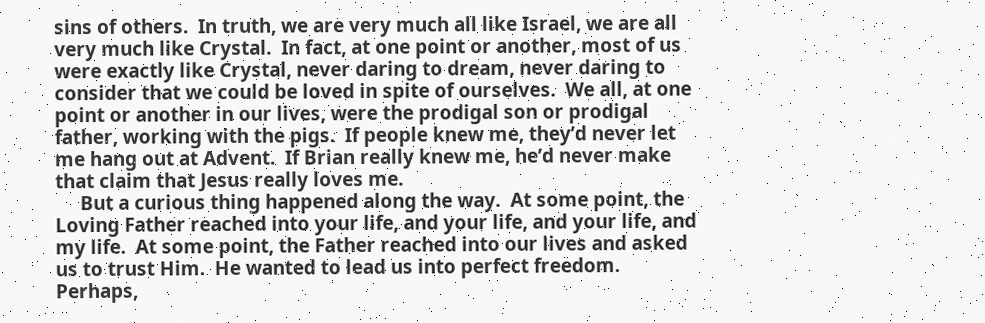sins of others.  In truth, we are very much all like Israel, we are all very much like Crystal.  In fact, at one point or another, most of us were exactly like Crystal, never daring to dream, never daring to consider that we could be loved in spite of ourselves.  We all, at one point or another in our lives, were the prodigal son or prodigal father, working with the pigs.  If people knew me, they’d never let me hang out at Advent.  If Brian really knew me, he’d never make that claim that Jesus really loves me.
     But a curious thing happened along the way.  At some point, the Loving Father reached into your life, and your life, and your life, and my life.  At some point, the Father reached into our lives and asked us to trust Him.  He wanted to lead us into perfect freedom.  Perhaps,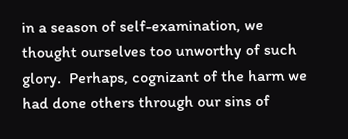in a season of self-examination, we thought ourselves too unworthy of such glory.  Perhaps, cognizant of the harm we had done others through our sins of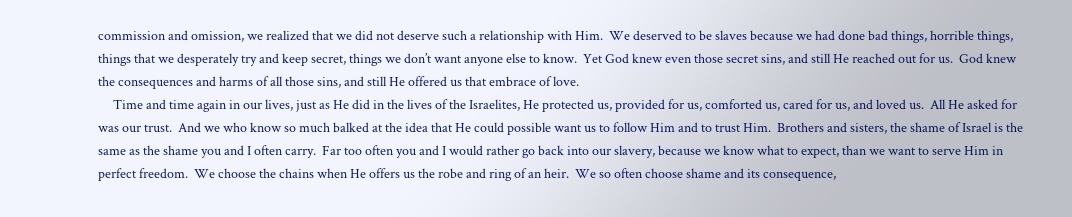commission and omission, we realized that we did not deserve such a relationship with Him.  We deserved to be slaves because we had done bad things, horrible things, things that we desperately try and keep secret, things we don’t want anyone else to know.  Yet God knew even those secret sins, and still He reached out for us.  God knew the consequences and harms of all those sins, and still He offered us that embrace of love.
     Time and time again in our lives, just as He did in the lives of the Israelites, He protected us, provided for us, comforted us, cared for us, and loved us.  All He asked for was our trust.  And we who know so much balked at the idea that He could possible want us to follow Him and to trust Him.  Brothers and sisters, the shame of Israel is the same as the shame you and I often carry.  Far too often you and I would rather go back into our slavery, because we know what to expect, than we want to serve Him in perfect freedom.  We choose the chains when He offers us the robe and ring of an heir.  We so often choose shame and its consequence,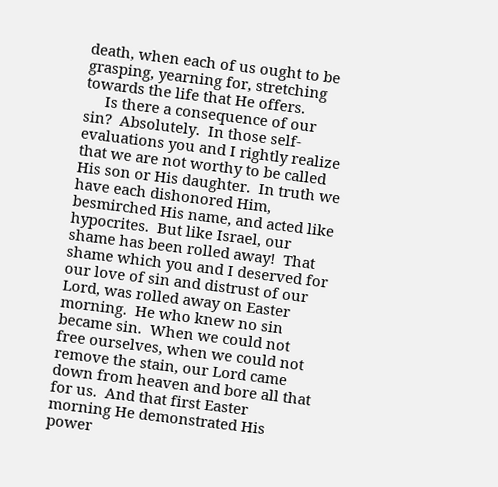death, when each of us ought to be grasping, yearning for, stretching towards the life that He offers.
     Is there a consequence of our sin?  Absolutely.  In those self-evaluations you and I rightly realize that we are not worthy to be called His son or His daughter.  In truth we have each dishonored Him, besmirched His name, and acted like hypocrites.  But like Israel, our shame has been rolled away!  That shame which you and I deserved for our love of sin and distrust of our Lord, was rolled away on Easter morning.  He who knew no sin became sin.  When we could not free ourselves, when we could not remove the stain, our Lord came down from heaven and bore all that for us.  And that first Easter morning He demonstrated His power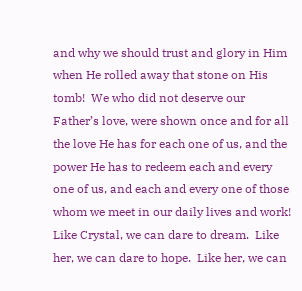and why we should trust and glory in Him when He rolled away that stone on His tomb!  We who did not deserve our Father’s love, were shown once and for all the love He has for each one of us, and the power He has to redeem each and every one of us, and each and every one of those whom we meet in our daily lives and work!  Like Crystal, we can dare to dream.  Like her, we can dare to hope.  Like her, we can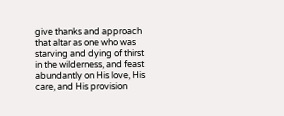give thanks and approach that altar as one who was starving and dying of thirst in the wilderness, and feast abundantly on His love, His care, and His provision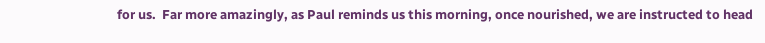for us.  Far more amazingly, as Paul reminds us this morning, once nourished, we are instructed to head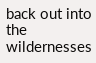back out into the wildernesses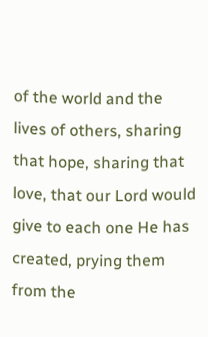of the world and the lives of others, sharing that hope, sharing that love, that our Lord would give to each one He has created, prying them from the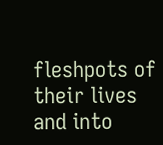fleshpots of their lives and into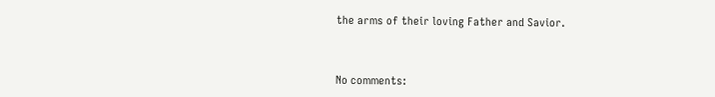the arms of their loving Father and Savior.



No comments: